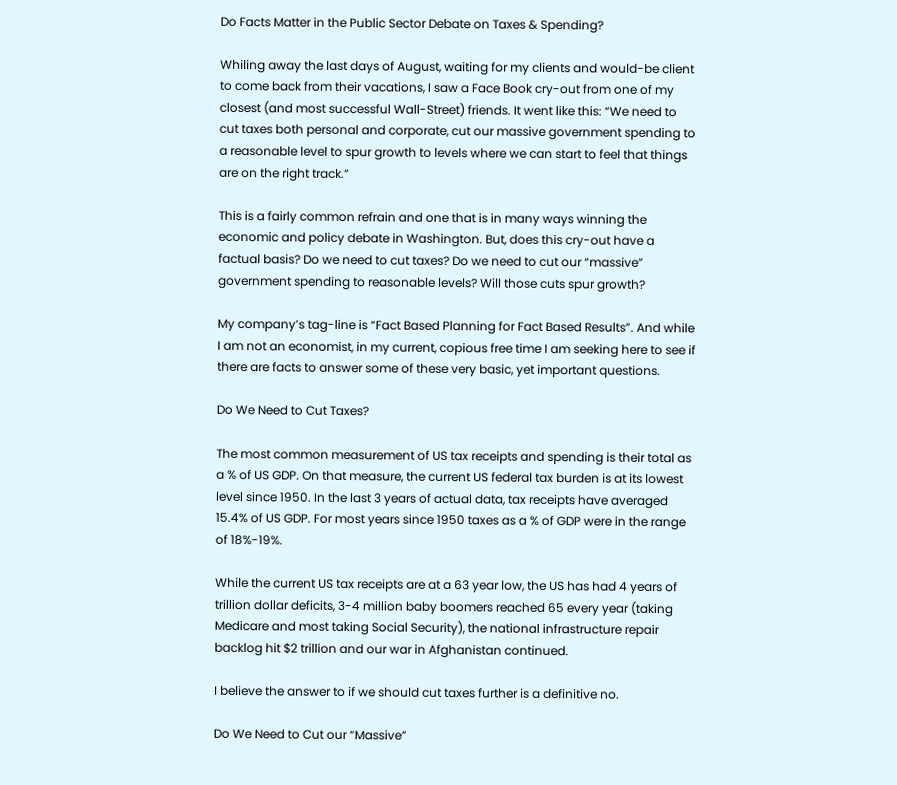Do Facts Matter in the Public Sector Debate on Taxes & Spending?

Whiling away the last days of August, waiting for my clients and would-be client to come back from their vacations, I saw a Face Book cry-out from one of my closest (and most successful Wall-Street) friends. It went like this: “We need to cut taxes both personal and corporate, cut our massive government spending to a reasonable level to spur growth to levels where we can start to feel that things are on the right track.”

This is a fairly common refrain and one that is in many ways winning the economic and policy debate in Washington. But, does this cry-out have a factual basis? Do we need to cut taxes? Do we need to cut our “massive” government spending to reasonable levels? Will those cuts spur growth?

My company’s tag-line is “Fact Based Planning for Fact Based Results”. And while I am not an economist, in my current, copious free time I am seeking here to see if there are facts to answer some of these very basic, yet important questions.

Do We Need to Cut Taxes?

The most common measurement of US tax receipts and spending is their total as a % of US GDP. On that measure, the current US federal tax burden is at its lowest level since 1950. In the last 3 years of actual data, tax receipts have averaged 15.4% of US GDP. For most years since 1950 taxes as a % of GDP were in the range of 18%-19%.

While the current US tax receipts are at a 63 year low, the US has had 4 years of trillion dollar deficits, 3-4 million baby boomers reached 65 every year (taking Medicare and most taking Social Security), the national infrastructure repair backlog hit $2 trillion and our war in Afghanistan continued.

I believe the answer to if we should cut taxes further is a definitive no.

Do We Need to Cut our “Massive”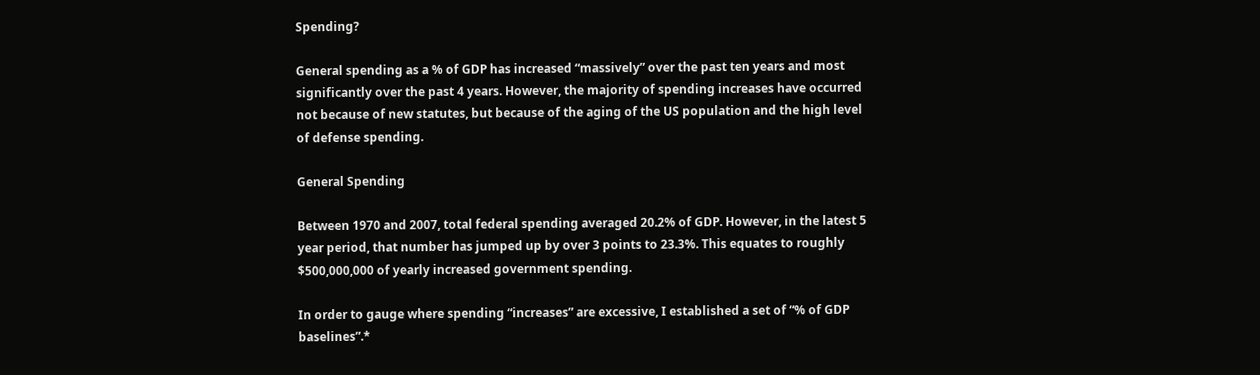Spending?

General spending as a % of GDP has increased “massively” over the past ten years and most significantly over the past 4 years. However, the majority of spending increases have occurred not because of new statutes, but because of the aging of the US population and the high level of defense spending.

General Spending

Between 1970 and 2007, total federal spending averaged 20.2% of GDP. However, in the latest 5 year period, that number has jumped up by over 3 points to 23.3%. This equates to roughly $500,000,000 of yearly increased government spending.

In order to gauge where spending “increases” are excessive, I established a set of “% of GDP baselines”.*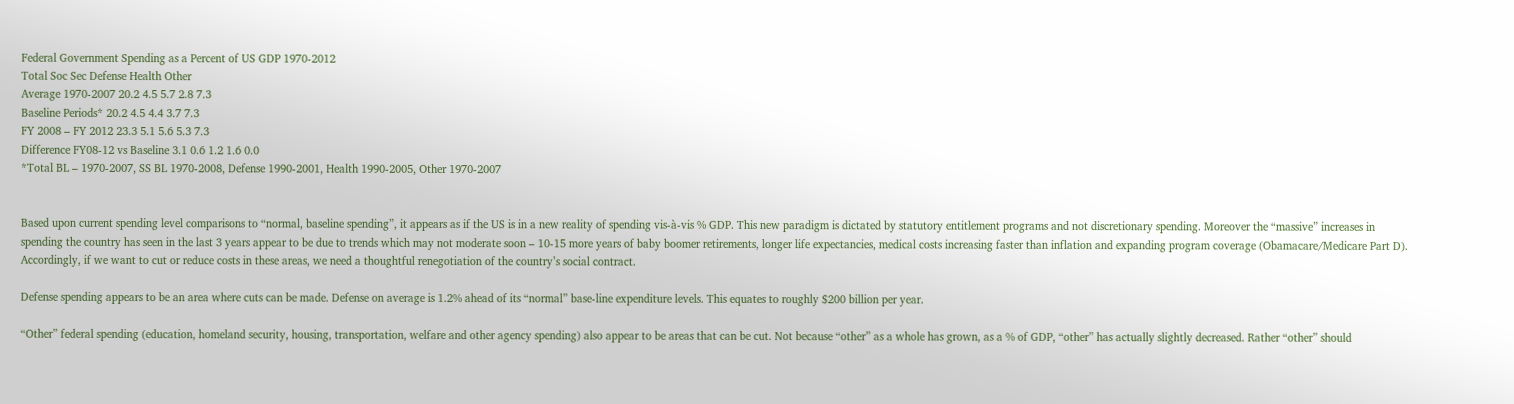Federal Government Spending as a Percent of US GDP 1970-2012
Total Soc Sec Defense Health Other
Average 1970-2007 20.2 4.5 5.7 2.8 7.3
Baseline Periods* 20.2 4.5 4.4 3.7 7.3
FY 2008 – FY 2012 23.3 5.1 5.6 5.3 7.3
Difference FY08-12 vs Baseline 3.1 0.6 1.2 1.6 0.0
*Total BL – 1970-2007, SS BL 1970-2008, Defense 1990-2001, Health 1990-2005, Other 1970-2007


Based upon current spending level comparisons to “normal, baseline spending”, it appears as if the US is in a new reality of spending vis-à-vis % GDP. This new paradigm is dictated by statutory entitlement programs and not discretionary spending. Moreover the “massive” increases in spending the country has seen in the last 3 years appear to be due to trends which may not moderate soon – 10-15 more years of baby boomer retirements, longer life expectancies, medical costs increasing faster than inflation and expanding program coverage (Obamacare/Medicare Part D). Accordingly, if we want to cut or reduce costs in these areas, we need a thoughtful renegotiation of the country’s social contract.

Defense spending appears to be an area where cuts can be made. Defense on average is 1.2% ahead of its “normal” base-line expenditure levels. This equates to roughly $200 billion per year.

“Other” federal spending (education, homeland security, housing, transportation, welfare and other agency spending) also appear to be areas that can be cut. Not because “other” as a whole has grown, as a % of GDP, “other” has actually slightly decreased. Rather “other” should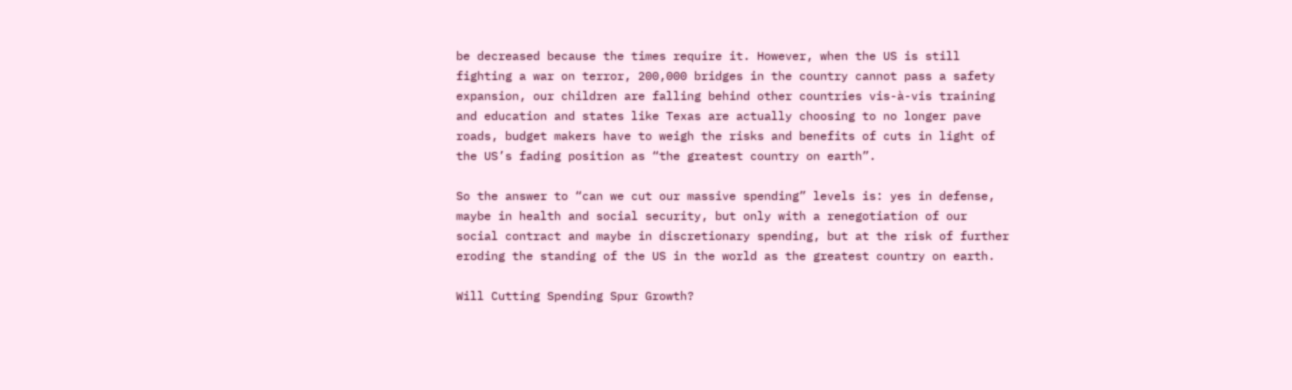be decreased because the times require it. However, when the US is still fighting a war on terror, 200,000 bridges in the country cannot pass a safety expansion, our children are falling behind other countries vis-à-vis training and education and states like Texas are actually choosing to no longer pave roads, budget makers have to weigh the risks and benefits of cuts in light of the US’s fading position as “the greatest country on earth”.

So the answer to “can we cut our massive spending” levels is: yes in defense, maybe in health and social security, but only with a renegotiation of our social contract and maybe in discretionary spending, but at the risk of further eroding the standing of the US in the world as the greatest country on earth.

Will Cutting Spending Spur Growth?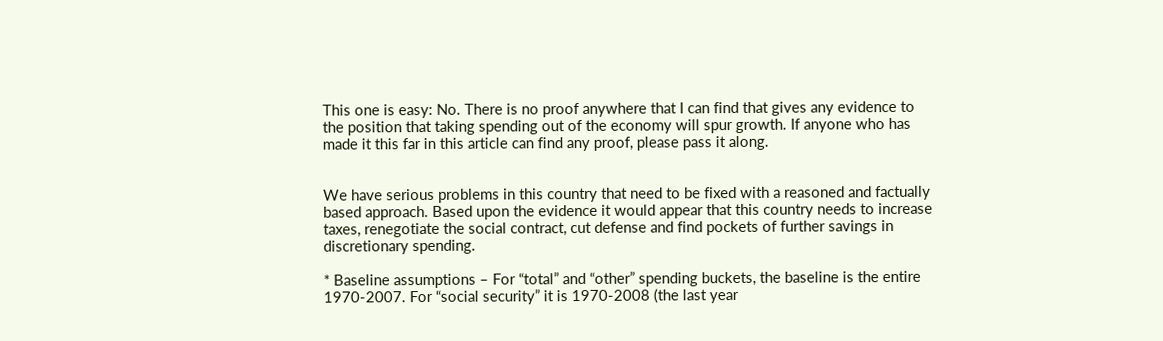This one is easy: No. There is no proof anywhere that I can find that gives any evidence to the position that taking spending out of the economy will spur growth. If anyone who has made it this far in this article can find any proof, please pass it along.


We have serious problems in this country that need to be fixed with a reasoned and factually based approach. Based upon the evidence it would appear that this country needs to increase taxes, renegotiate the social contract, cut defense and find pockets of further savings in discretionary spending.

* Baseline assumptions – For “total” and “other” spending buckets, the baseline is the entire 1970-2007. For “social security” it is 1970-2008 (the last year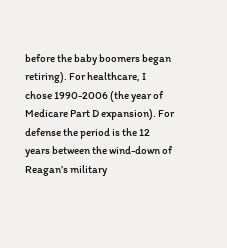before the baby boomers began retiring). For healthcare, I chose 1990-2006 (the year of Medicare Part D expansion). For defense the period is the 12 years between the wind-down of Reagan’s military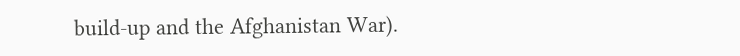build-up and the Afghanistan War).